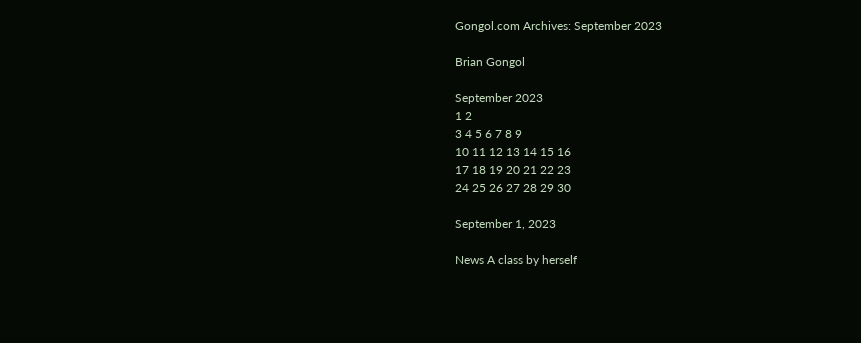Gongol.com Archives: September 2023

Brian Gongol

September 2023
1 2
3 4 5 6 7 8 9
10 11 12 13 14 15 16
17 18 19 20 21 22 23
24 25 26 27 28 29 30

September 1, 2023

News A class by herself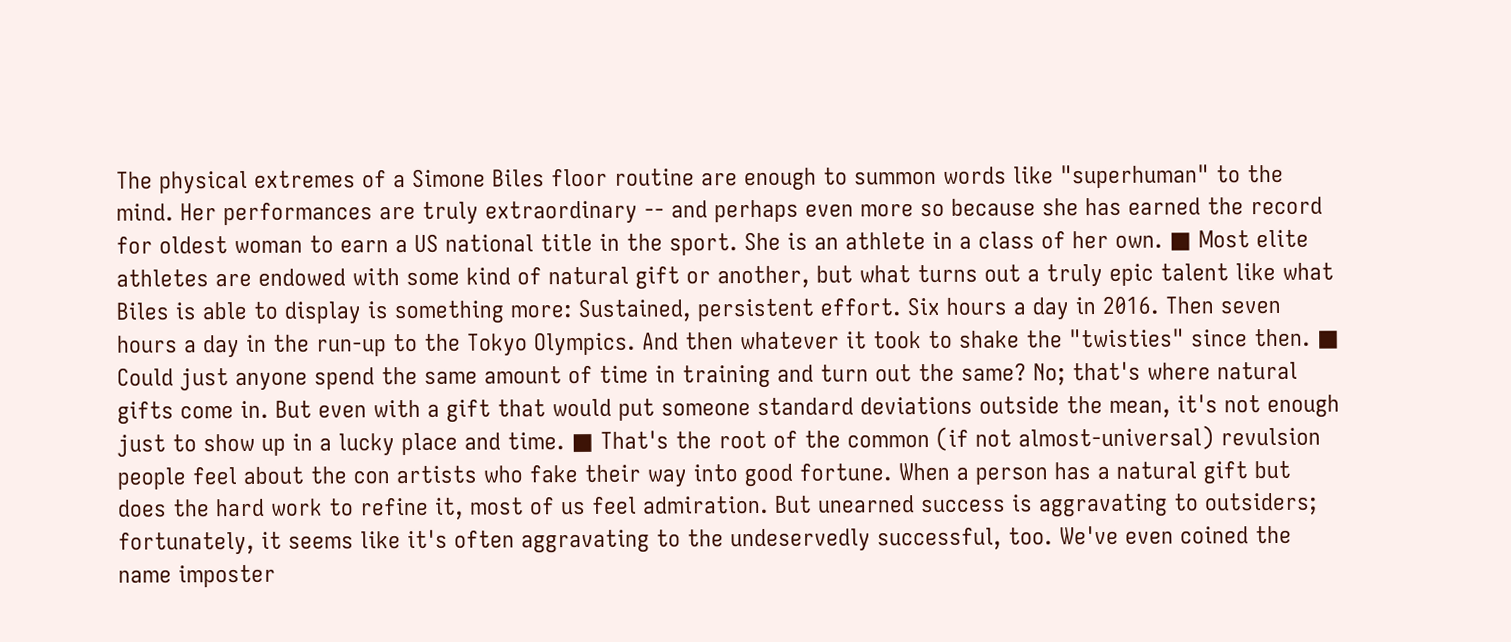The physical extremes of a Simone Biles floor routine are enough to summon words like "superhuman" to the mind. Her performances are truly extraordinary -- and perhaps even more so because she has earned the record for oldest woman to earn a US national title in the sport. She is an athlete in a class of her own. ■ Most elite athletes are endowed with some kind of natural gift or another, but what turns out a truly epic talent like what Biles is able to display is something more: Sustained, persistent effort. Six hours a day in 2016. Then seven hours a day in the run-up to the Tokyo Olympics. And then whatever it took to shake the "twisties" since then. ■ Could just anyone spend the same amount of time in training and turn out the same? No; that's where natural gifts come in. But even with a gift that would put someone standard deviations outside the mean, it's not enough just to show up in a lucky place and time. ■ That's the root of the common (if not almost-universal) revulsion people feel about the con artists who fake their way into good fortune. When a person has a natural gift but does the hard work to refine it, most of us feel admiration. But unearned success is aggravating to outsiders; fortunately, it seems like it's often aggravating to the undeservedly successful, too. We've even coined the name imposter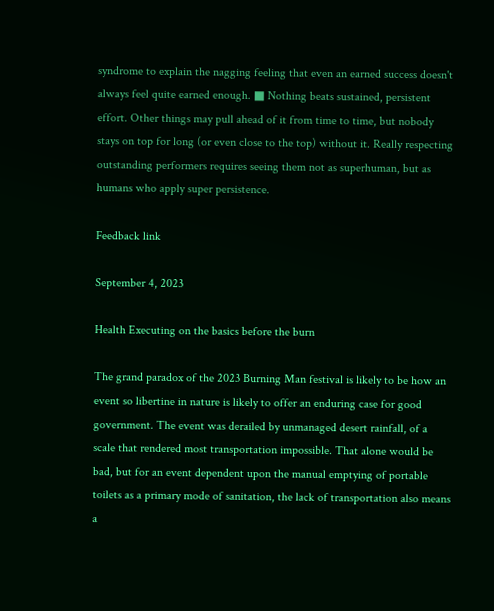syndrome to explain the nagging feeling that even an earned success doesn't always feel quite earned enough. ■ Nothing beats sustained, persistent effort. Other things may pull ahead of it from time to time, but nobody stays on top for long (or even close to the top) without it. Really respecting outstanding performers requires seeing them not as superhuman, but as humans who apply super persistence.

Feedback link

September 4, 2023

Health Executing on the basics before the burn

The grand paradox of the 2023 Burning Man festival is likely to be how an event so libertine in nature is likely to offer an enduring case for good government. The event was derailed by unmanaged desert rainfall, of a scale that rendered most transportation impossible. That alone would be bad, but for an event dependent upon the manual emptying of portable toilets as a primary mode of sanitation, the lack of transportation also means a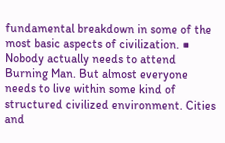fundamental breakdown in some of the most basic aspects of civilization. ■ Nobody actually needs to attend Burning Man. But almost everyone needs to live within some kind of structured civilized environment. Cities and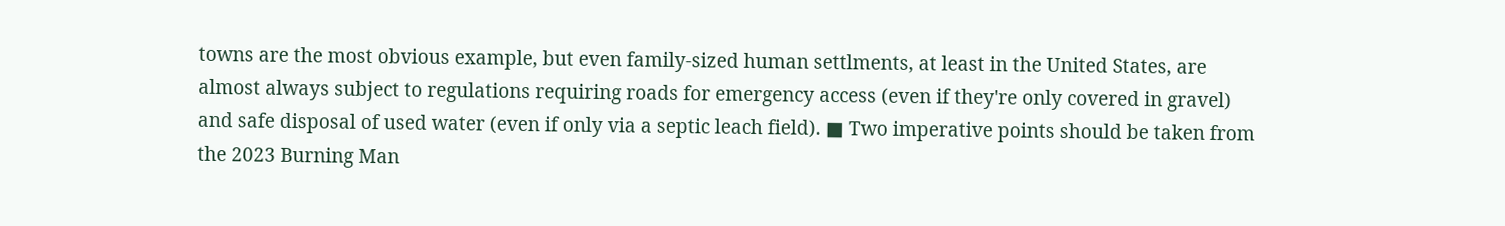towns are the most obvious example, but even family-sized human settlments, at least in the United States, are almost always subject to regulations requiring roads for emergency access (even if they're only covered in gravel) and safe disposal of used water (even if only via a septic leach field). ■ Two imperative points should be taken from the 2023 Burning Man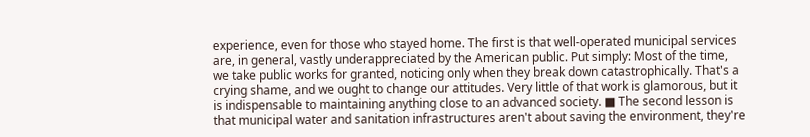experience, even for those who stayed home. The first is that well-operated municipal services are, in general, vastly underappreciated by the American public. Put simply: Most of the time, we take public works for granted, noticing only when they break down catastrophically. That's a crying shame, and we ought to change our attitudes. Very little of that work is glamorous, but it is indispensable to maintaining anything close to an advanced society. ■ The second lesson is that municipal water and sanitation infrastructures aren't about saving the environment, they're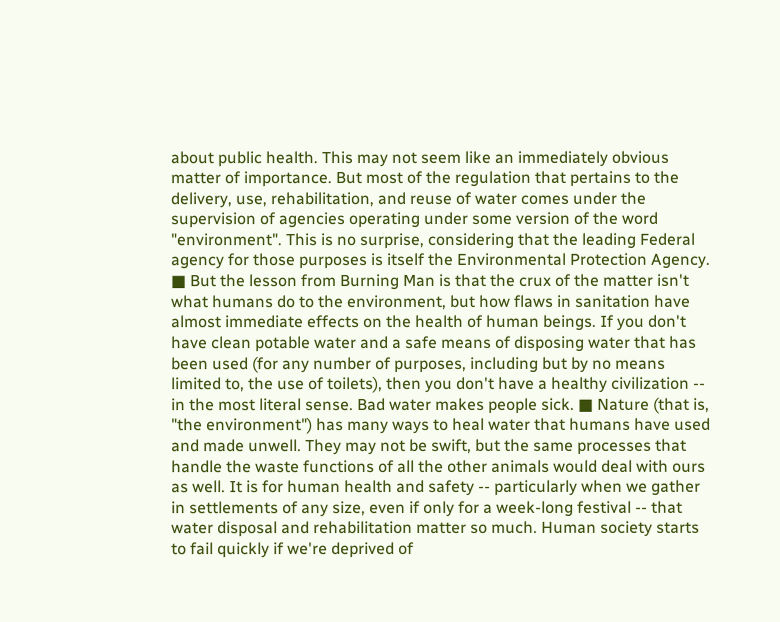about public health. This may not seem like an immediately obvious matter of importance. But most of the regulation that pertains to the delivery, use, rehabilitation, and reuse of water comes under the supervision of agencies operating under some version of the word "environment". This is no surprise, considering that the leading Federal agency for those purposes is itself the Environmental Protection Agency. ■ But the lesson from Burning Man is that the crux of the matter isn't what humans do to the environment, but how flaws in sanitation have almost immediate effects on the health of human beings. If you don't have clean potable water and a safe means of disposing water that has been used (for any number of purposes, including but by no means limited to, the use of toilets), then you don't have a healthy civilization -- in the most literal sense. Bad water makes people sick. ■ Nature (that is, "the environment") has many ways to heal water that humans have used and made unwell. They may not be swift, but the same processes that handle the waste functions of all the other animals would deal with ours as well. It is for human health and safety -- particularly when we gather in settlements of any size, even if only for a week-long festival -- that water disposal and rehabilitation matter so much. Human society starts to fail quickly if we're deprived of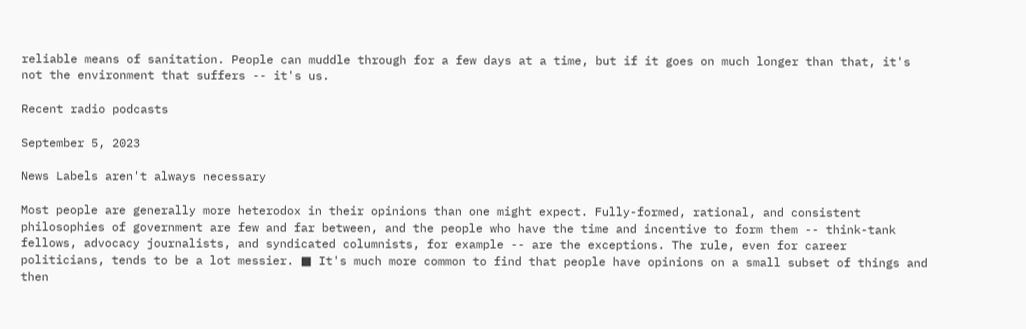reliable means of sanitation. People can muddle through for a few days at a time, but if it goes on much longer than that, it's not the environment that suffers -- it's us.

Recent radio podcasts

September 5, 2023

News Labels aren't always necessary

Most people are generally more heterodox in their opinions than one might expect. Fully-formed, rational, and consistent philosophies of government are few and far between, and the people who have the time and incentive to form them -- think-tank fellows, advocacy journalists, and syndicated columnists, for example -- are the exceptions. The rule, even for career politicians, tends to be a lot messier. ■ It's much more common to find that people have opinions on a small subset of things and then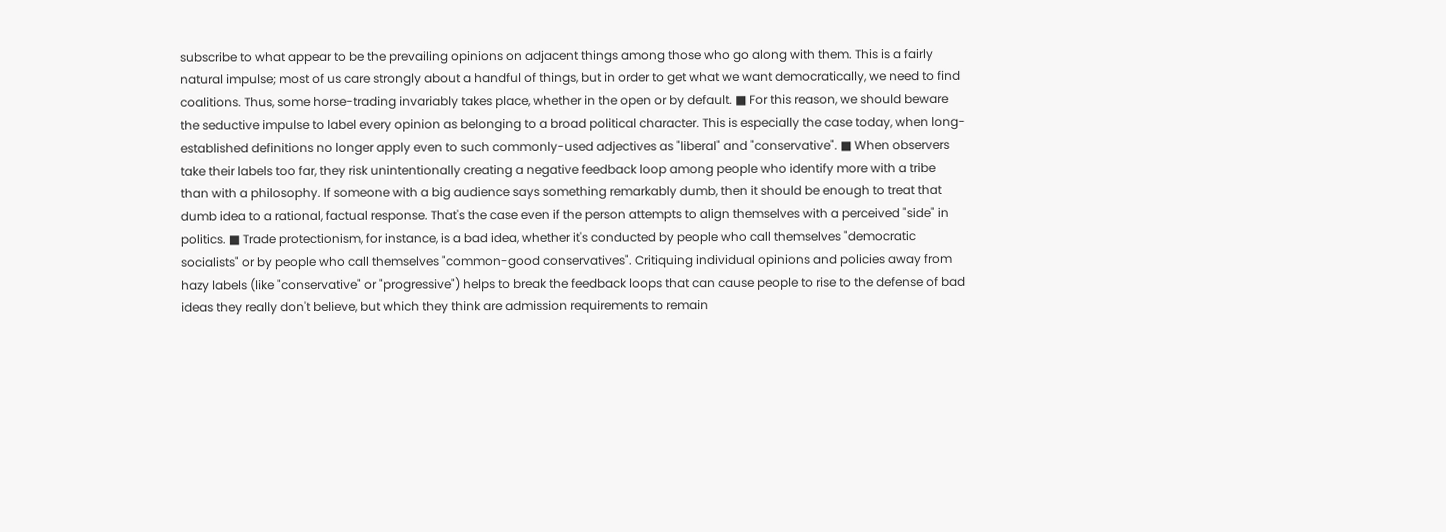subscribe to what appear to be the prevailing opinions on adjacent things among those who go along with them. This is a fairly natural impulse; most of us care strongly about a handful of things, but in order to get what we want democratically, we need to find coalitions. Thus, some horse-trading invariably takes place, whether in the open or by default. ■ For this reason, we should beware the seductive impulse to label every opinion as belonging to a broad political character. This is especially the case today, when long-established definitions no longer apply even to such commonly-used adjectives as "liberal" and "conservative". ■ When observers take their labels too far, they risk unintentionally creating a negative feedback loop among people who identify more with a tribe than with a philosophy. If someone with a big audience says something remarkably dumb, then it should be enough to treat that dumb idea to a rational, factual response. That's the case even if the person attempts to align themselves with a perceived "side" in politics. ■ Trade protectionism, for instance, is a bad idea, whether it's conducted by people who call themselves "democratic socialists" or by people who call themselves "common-good conservatives". Critiquing individual opinions and policies away from hazy labels (like "conservative" or "progressive") helps to break the feedback loops that can cause people to rise to the defense of bad ideas they really don't believe, but which they think are admission requirements to remain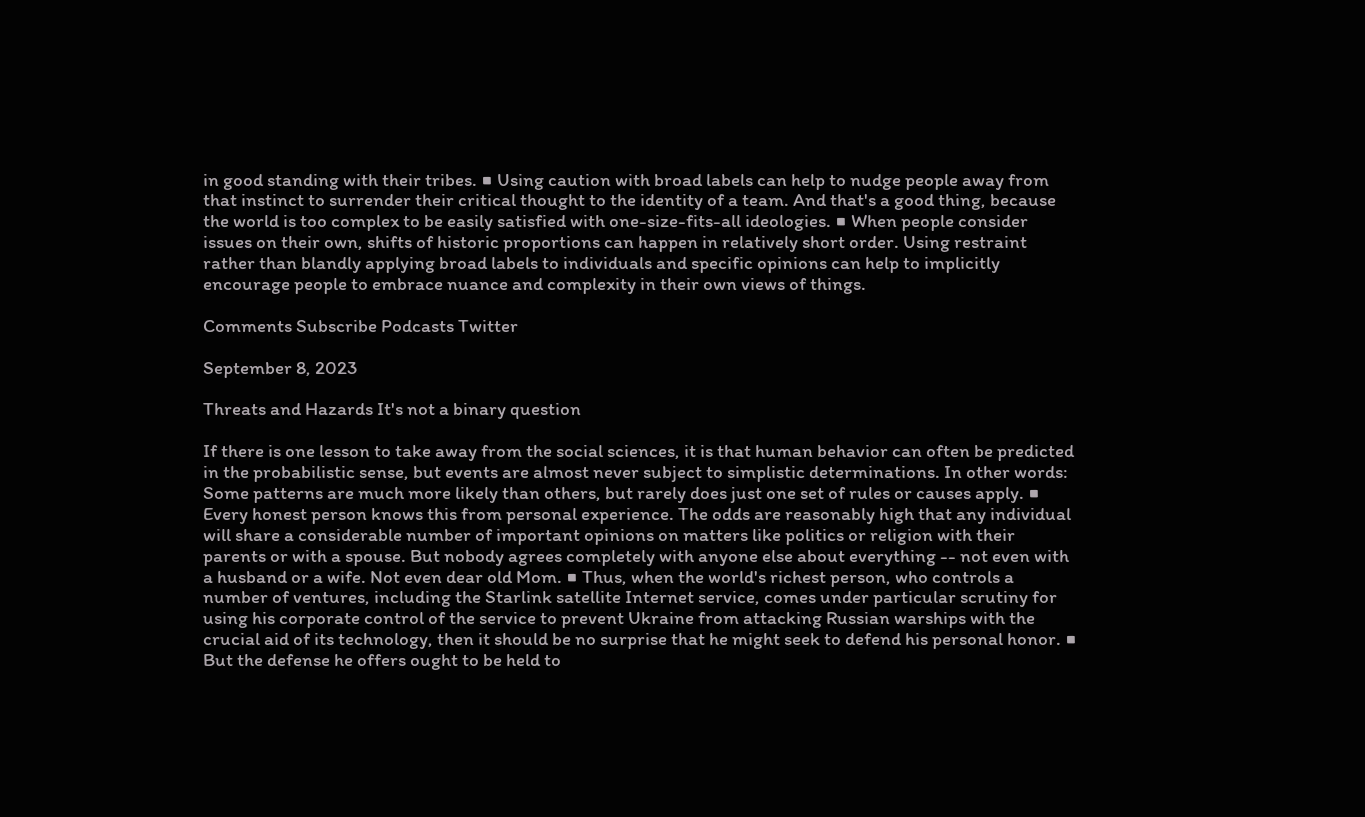in good standing with their tribes. ■ Using caution with broad labels can help to nudge people away from that instinct to surrender their critical thought to the identity of a team. And that's a good thing, because the world is too complex to be easily satisfied with one-size-fits-all ideologies. ■ When people consider issues on their own, shifts of historic proportions can happen in relatively short order. Using restraint rather than blandly applying broad labels to individuals and specific opinions can help to implicitly encourage people to embrace nuance and complexity in their own views of things.

Comments Subscribe Podcasts Twitter

September 8, 2023

Threats and Hazards It's not a binary question

If there is one lesson to take away from the social sciences, it is that human behavior can often be predicted in the probabilistic sense, but events are almost never subject to simplistic determinations. In other words: Some patterns are much more likely than others, but rarely does just one set of rules or causes apply. ■ Every honest person knows this from personal experience. The odds are reasonably high that any individual will share a considerable number of important opinions on matters like politics or religion with their parents or with a spouse. But nobody agrees completely with anyone else about everything -- not even with a husband or a wife. Not even dear old Mom. ■ Thus, when the world's richest person, who controls a number of ventures, including the Starlink satellite Internet service, comes under particular scrutiny for using his corporate control of the service to prevent Ukraine from attacking Russian warships with the crucial aid of its technology, then it should be no surprise that he might seek to defend his personal honor. ■ But the defense he offers ought to be held to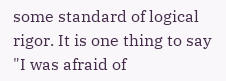some standard of logical rigor. It is one thing to say "I was afraid of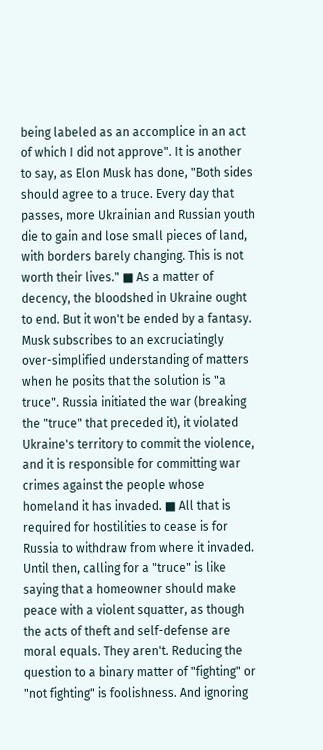being labeled as an accomplice in an act of which I did not approve". It is another to say, as Elon Musk has done, "Both sides should agree to a truce. Every day that passes, more Ukrainian and Russian youth die to gain and lose small pieces of land, with borders barely changing. This is not worth their lives." ■ As a matter of decency, the bloodshed in Ukraine ought to end. But it won't be ended by a fantasy. Musk subscribes to an excruciatingly over-simplified understanding of matters when he posits that the solution is "a truce". Russia initiated the war (breaking the "truce" that preceded it), it violated Ukraine's territory to commit the violence, and it is responsible for committing war crimes against the people whose homeland it has invaded. ■ All that is required for hostilities to cease is for Russia to withdraw from where it invaded. Until then, calling for a "truce" is like saying that a homeowner should make peace with a violent squatter, as though the acts of theft and self-defense are moral equals. They aren't. Reducing the question to a binary matter of "fighting" or "not fighting" is foolishness. And ignoring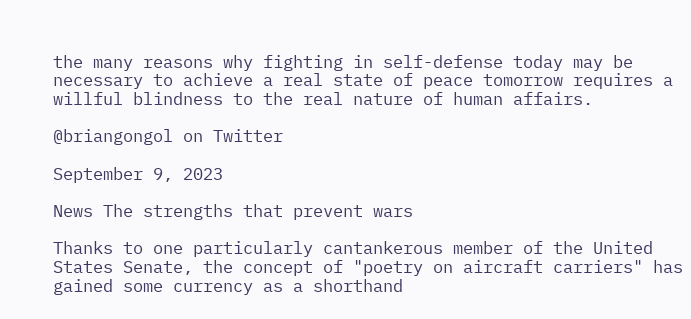the many reasons why fighting in self-defense today may be necessary to achieve a real state of peace tomorrow requires a willful blindness to the real nature of human affairs.

@briangongol on Twitter

September 9, 2023

News The strengths that prevent wars

Thanks to one particularly cantankerous member of the United States Senate, the concept of "poetry on aircraft carriers" has gained some currency as a shorthand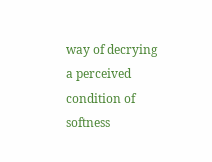way of decrying a perceived condition of softness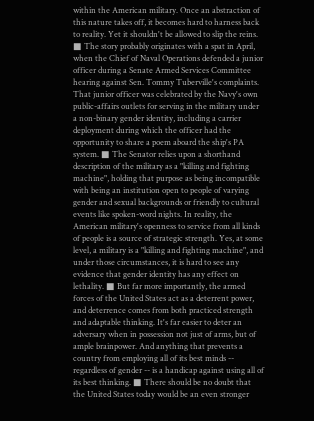within the American military. Once an abstraction of this nature takes off, it becomes hard to harness back to reality. Yet it shouldn't be allowed to slip the reins. ■ The story probably originates with a spat in April, when the Chief of Naval Operations defended a junior officer during a Senate Armed Services Committee hearing against Sen. Tommy Tuberville's complaints. That junior officer was celebrated by the Navy's own public-affairs outlets for serving in the military under a non-binary gender identity, including a carrier deployment during which the officer had the opportunity to share a poem aboard the ship's PA system. ■ The Senator relies upon a shorthand description of the military as a "killing and fighting machine", holding that purpose as being incompatible with being an institution open to people of varying gender and sexual backgrounds or friendly to cultural events like spoken-word nights. In reality, the American military's openness to service from all kinds of people is a source of strategic strength. Yes, at some level, a military is a "killing and fighting machine", and under those circumstances, it is hard to see any evidence that gender identity has any effect on lethality. ■ But far more importantly, the armed forces of the United States act as a deterrent power, and deterrence comes from both practiced strength and adaptable thinking. It's far easier to deter an adversary when in possession not just of arms, but of ample brainpower. And anything that prevents a country from employing all of its best minds -- regardless of gender -- is a handicap against using all of its best thinking. ■ There should be no doubt that the United States today would be an even stronger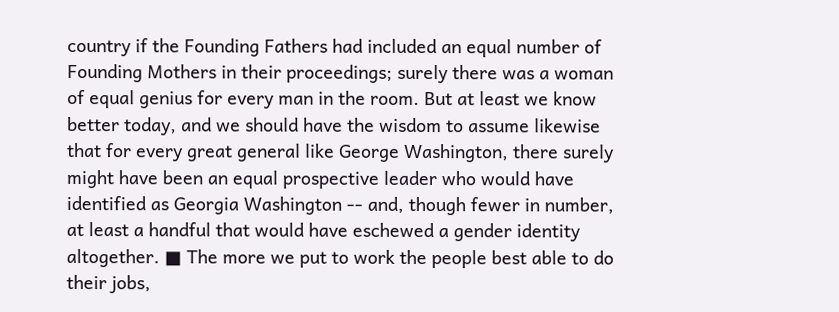country if the Founding Fathers had included an equal number of Founding Mothers in their proceedings; surely there was a woman of equal genius for every man in the room. But at least we know better today, and we should have the wisdom to assume likewise that for every great general like George Washington, there surely might have been an equal prospective leader who would have identified as Georgia Washington -- and, though fewer in number, at least a handful that would have eschewed a gender identity altogether. ■ The more we put to work the people best able to do their jobs,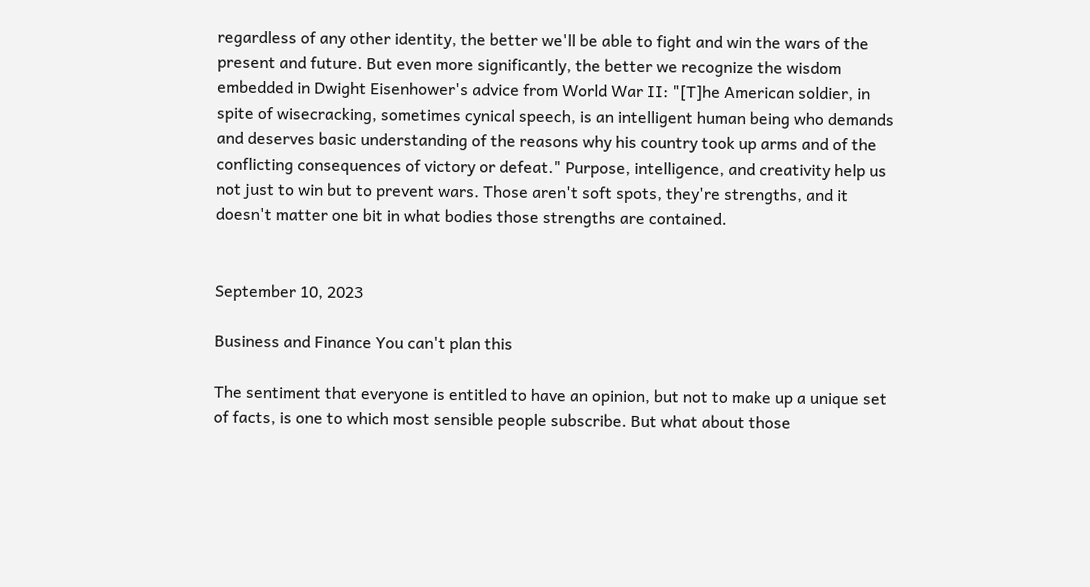regardless of any other identity, the better we'll be able to fight and win the wars of the present and future. But even more significantly, the better we recognize the wisdom embedded in Dwight Eisenhower's advice from World War II: "[T]he American soldier, in spite of wisecracking, sometimes cynical speech, is an intelligent human being who demands and deserves basic understanding of the reasons why his country took up arms and of the conflicting consequences of victory or defeat." Purpose, intelligence, and creativity help us not just to win but to prevent wars. Those aren't soft spots, they're strengths, and it doesn't matter one bit in what bodies those strengths are contained.


September 10, 2023

Business and Finance You can't plan this

The sentiment that everyone is entitled to have an opinion, but not to make up a unique set of facts, is one to which most sensible people subscribe. But what about those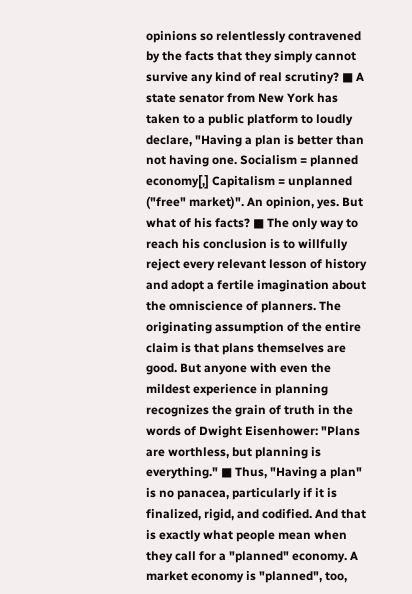opinions so relentlessly contravened by the facts that they simply cannot survive any kind of real scrutiny? ■ A state senator from New York has taken to a public platform to loudly declare, "Having a plan is better than not having one. Socialism = planned economy[,] Capitalism = unplanned ("free" market)". An opinion, yes. But what of his facts? ■ The only way to reach his conclusion is to willfully reject every relevant lesson of history and adopt a fertile imagination about the omniscience of planners. The originating assumption of the entire claim is that plans themselves are good. But anyone with even the mildest experience in planning recognizes the grain of truth in the words of Dwight Eisenhower: "Plans are worthless, but planning is everything." ■ Thus, "Having a plan" is no panacea, particularly if it is finalized, rigid, and codified. And that is exactly what people mean when they call for a "planned" economy. A market economy is "planned", too,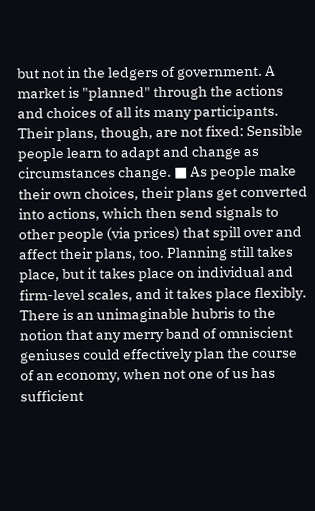but not in the ledgers of government. A market is "planned" through the actions and choices of all its many participants. Their plans, though, are not fixed: Sensible people learn to adapt and change as circumstances change. ■ As people make their own choices, their plans get converted into actions, which then send signals to other people (via prices) that spill over and affect their plans, too. Planning still takes place, but it takes place on individual and firm-level scales, and it takes place flexibly. There is an unimaginable hubris to the notion that any merry band of omniscient geniuses could effectively plan the course of an economy, when not one of us has sufficient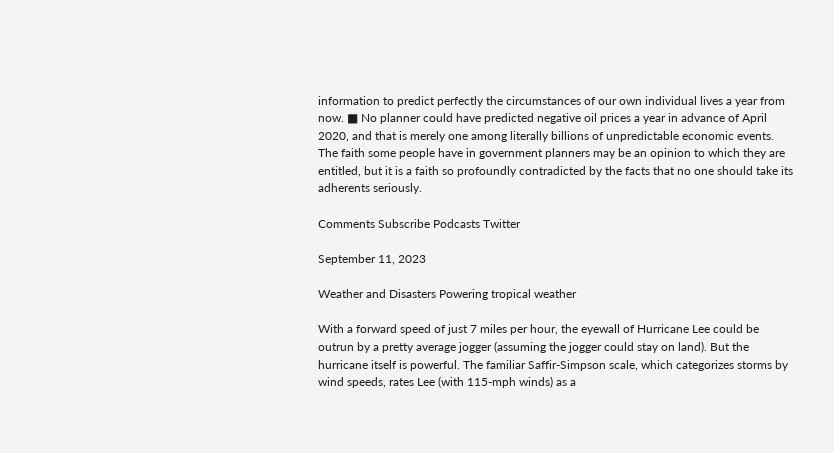information to predict perfectly the circumstances of our own individual lives a year from now. ■ No planner could have predicted negative oil prices a year in advance of April 2020, and that is merely one among literally billions of unpredictable economic events. The faith some people have in government planners may be an opinion to which they are entitled, but it is a faith so profoundly contradicted by the facts that no one should take its adherents seriously.

Comments Subscribe Podcasts Twitter

September 11, 2023

Weather and Disasters Powering tropical weather

With a forward speed of just 7 miles per hour, the eyewall of Hurricane Lee could be outrun by a pretty average jogger (assuming the jogger could stay on land). But the hurricane itself is powerful. The familiar Saffir-Simpson scale, which categorizes storms by wind speeds, rates Lee (with 115-mph winds) as a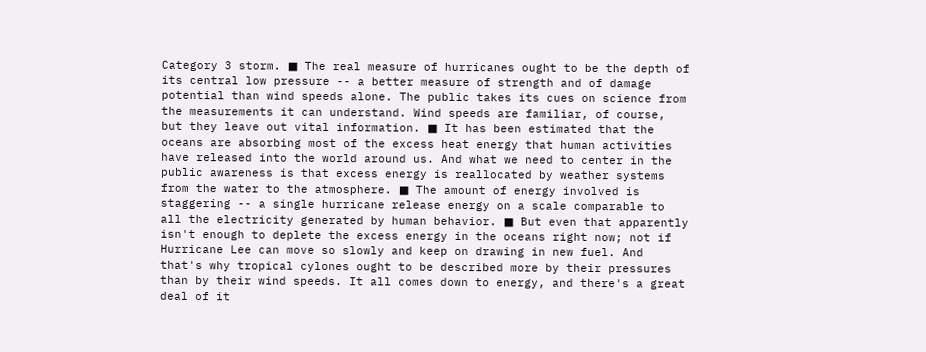Category 3 storm. ■ The real measure of hurricanes ought to be the depth of its central low pressure -- a better measure of strength and of damage potential than wind speeds alone. The public takes its cues on science from the measurements it can understand. Wind speeds are familiar, of course, but they leave out vital information. ■ It has been estimated that the oceans are absorbing most of the excess heat energy that human activities have released into the world around us. And what we need to center in the public awareness is that excess energy is reallocated by weather systems from the water to the atmosphere. ■ The amount of energy involved is staggering -- a single hurricane release energy on a scale comparable to all the electricity generated by human behavior. ■ But even that apparently isn't enough to deplete the excess energy in the oceans right now; not if Hurricane Lee can move so slowly and keep on drawing in new fuel. And that's why tropical cylones ought to be described more by their pressures than by their wind speeds. It all comes down to energy, and there's a great deal of it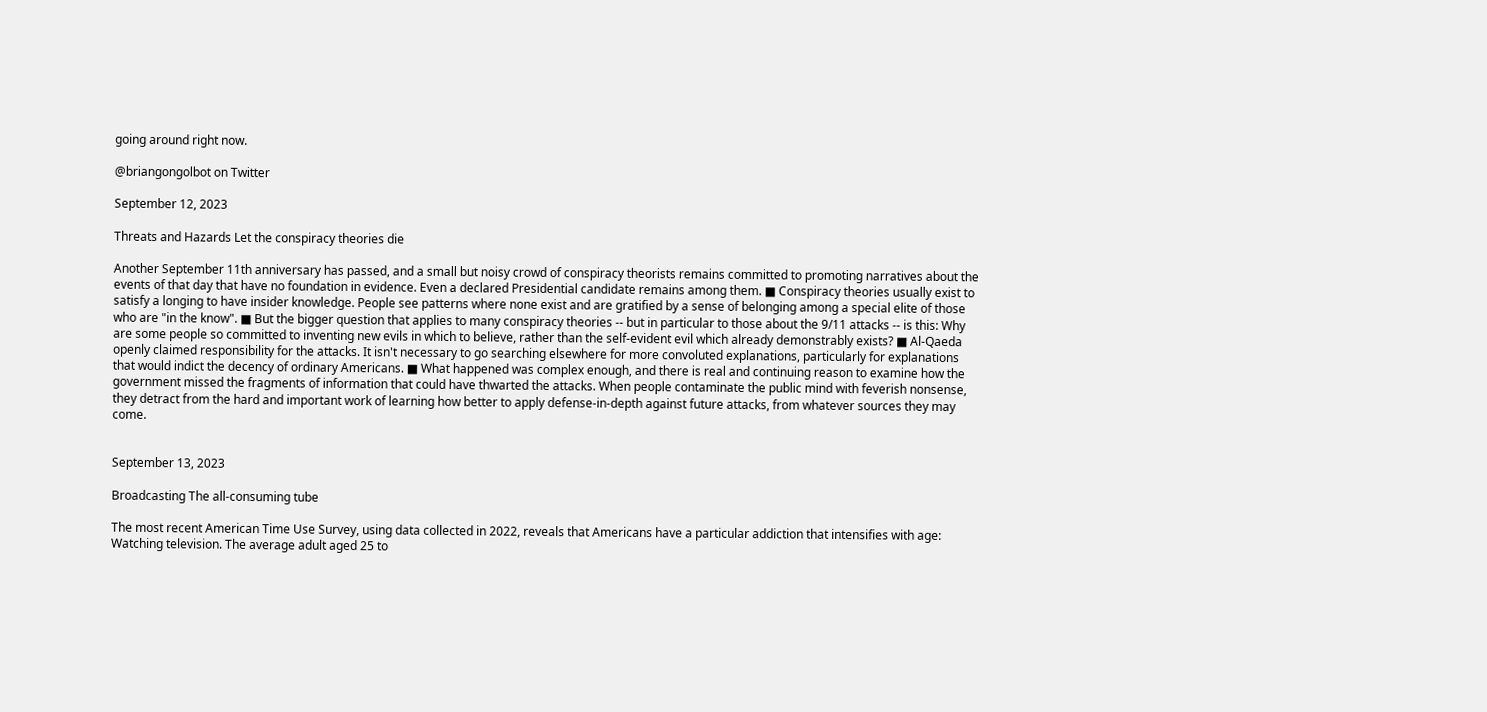going around right now.

@briangongolbot on Twitter

September 12, 2023

Threats and Hazards Let the conspiracy theories die

Another September 11th anniversary has passed, and a small but noisy crowd of conspiracy theorists remains committed to promoting narratives about the events of that day that have no foundation in evidence. Even a declared Presidential candidate remains among them. ■ Conspiracy theories usually exist to satisfy a longing to have insider knowledge. People see patterns where none exist and are gratified by a sense of belonging among a special elite of those who are "in the know". ■ But the bigger question that applies to many conspiracy theories -- but in particular to those about the 9/11 attacks -- is this: Why are some people so committed to inventing new evils in which to believe, rather than the self-evident evil which already demonstrably exists? ■ Al-Qaeda openly claimed responsibility for the attacks. It isn't necessary to go searching elsewhere for more convoluted explanations, particularly for explanations that would indict the decency of ordinary Americans. ■ What happened was complex enough, and there is real and continuing reason to examine how the government missed the fragments of information that could have thwarted the attacks. When people contaminate the public mind with feverish nonsense, they detract from the hard and important work of learning how better to apply defense-in-depth against future attacks, from whatever sources they may come.


September 13, 2023

Broadcasting The all-consuming tube

The most recent American Time Use Survey, using data collected in 2022, reveals that Americans have a particular addiction that intensifies with age: Watching television. The average adult aged 25 to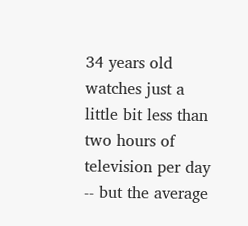34 years old watches just a little bit less than two hours of television per day -- but the average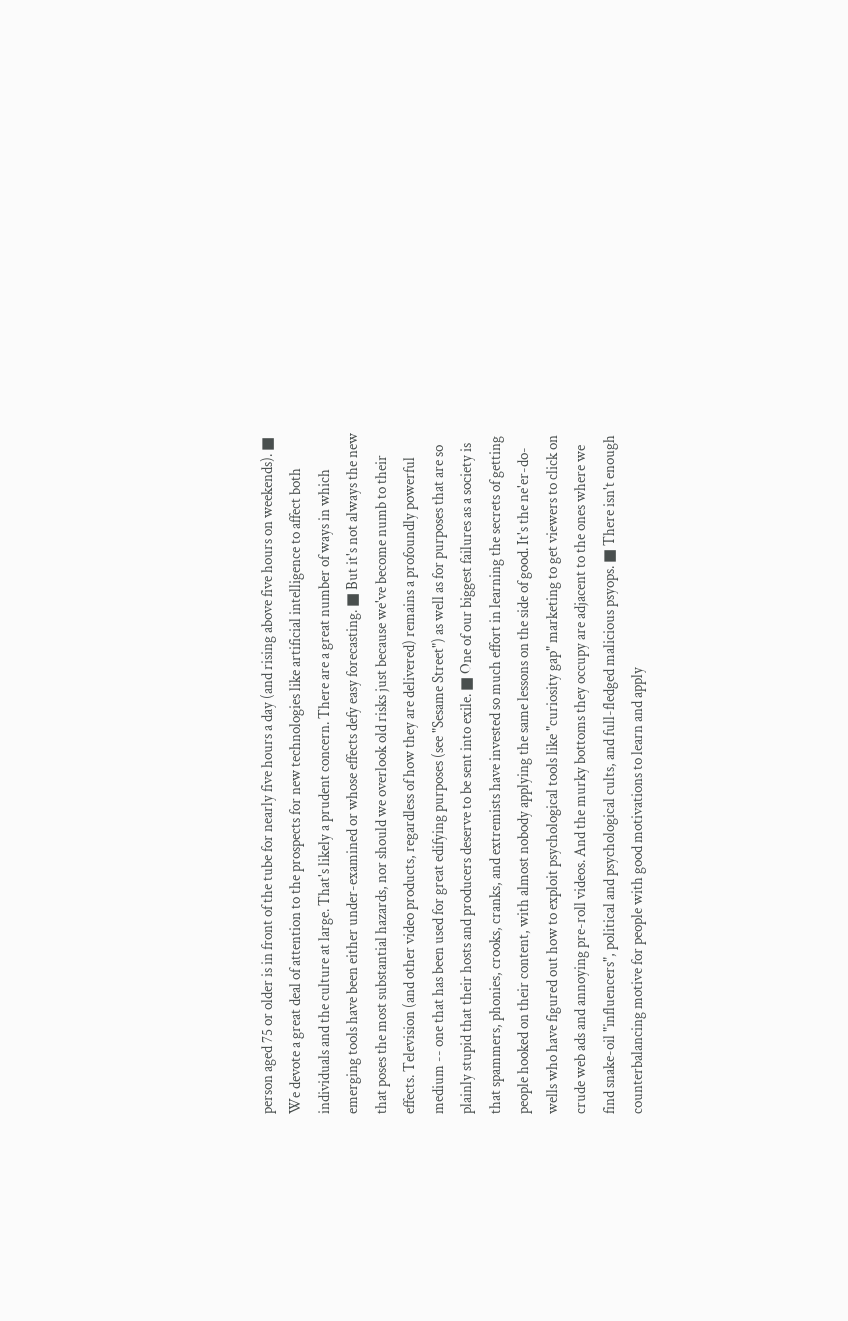person aged 75 or older is in front of the tube for nearly five hours a day (and rising above five hours on weekends). ■ We devote a great deal of attention to the prospects for new technologies like artificial intelligence to affect both individuals and the culture at large. That's likely a prudent concern. There are a great number of ways in which emerging tools have been either under-examined or whose effects defy easy forecasting. ■ But it's not always the new that poses the most substantial hazards, nor should we overlook old risks just because we've become numb to their effects. Television (and other video products, regardless of how they are delivered) remains a profoundly powerful medium -- one that has been used for great edifying purposes (see "Sesame Street") as well as for purposes that are so plainly stupid that their hosts and producers deserve to be sent into exile. ■ One of our biggest failures as a society is that spammers, phonies, crooks, cranks, and extremists have invested so much effort in learning the secrets of getting people hooked on their content, with almost nobody applying the same lessons on the side of good. It's the ne'er-do-wells who have figured out how to exploit psychological tools like "curiosity gap" marketing to get viewers to click on crude web ads and annoying pre-roll videos. And the murky bottoms they occupy are adjacent to the ones where we find snake-oil "influencers", political and psychological cults, and full-fledged malicious psyops. ■ There isn't enough counterbalancing motive for people with good motivations to learn and apply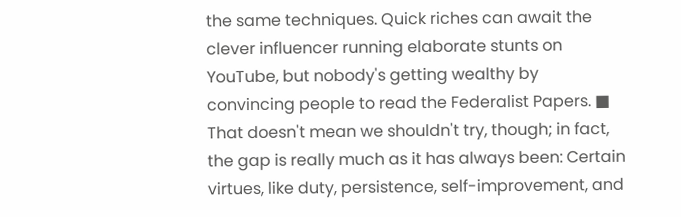the same techniques. Quick riches can await the clever influencer running elaborate stunts on YouTube, but nobody's getting wealthy by convincing people to read the Federalist Papers. ■ That doesn't mean we shouldn't try, though; in fact, the gap is really much as it has always been: Certain virtues, like duty, persistence, self-improvement, and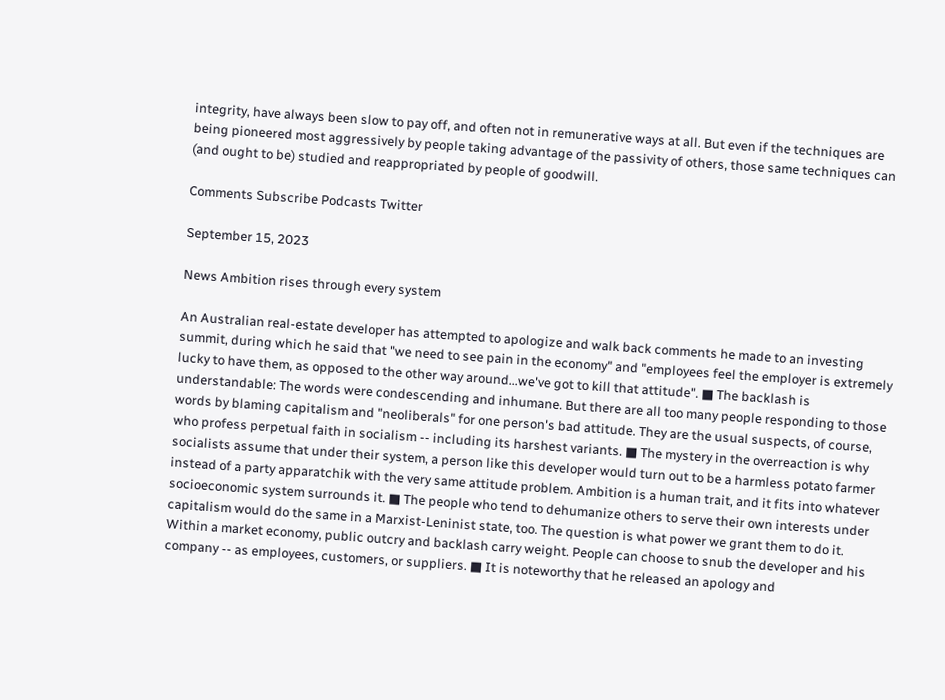integrity, have always been slow to pay off, and often not in remunerative ways at all. But even if the techniques are being pioneered most aggressively by people taking advantage of the passivity of others, those same techniques can (and ought to be) studied and reappropriated by people of goodwill.

Comments Subscribe Podcasts Twitter

September 15, 2023

News Ambition rises through every system

An Australian real-estate developer has attempted to apologize and walk back comments he made to an investing summit, during which he said that "we need to see pain in the economy" and "employees feel the employer is extremely lucky to have them, as opposed to the other way around...we've got to kill that attitude". ■ The backlash is understandable: The words were condescending and inhumane. But there are all too many people responding to those words by blaming capitalism and "neoliberals" for one person's bad attitude. They are the usual suspects, of course, who profess perpetual faith in socialism -- including its harshest variants. ■ The mystery in the overreaction is why socialists assume that under their system, a person like this developer would turn out to be a harmless potato farmer instead of a party apparatchik with the very same attitude problem. Ambition is a human trait, and it fits into whatever socioeconomic system surrounds it. ■ The people who tend to dehumanize others to serve their own interests under capitalism would do the same in a Marxist-Leninist state, too. The question is what power we grant them to do it. Within a market economy, public outcry and backlash carry weight. People can choose to snub the developer and his company -- as employees, customers, or suppliers. ■ It is noteworthy that he released an apology and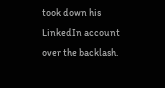took down his LinkedIn account over the backlash.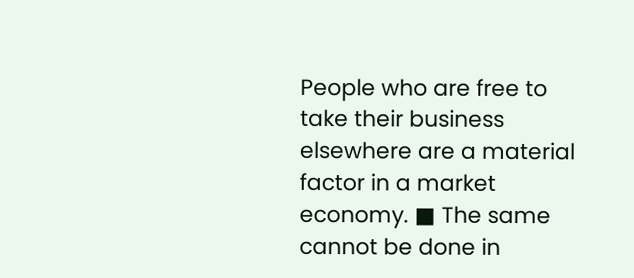People who are free to take their business elsewhere are a material factor in a market economy. ■ The same cannot be done in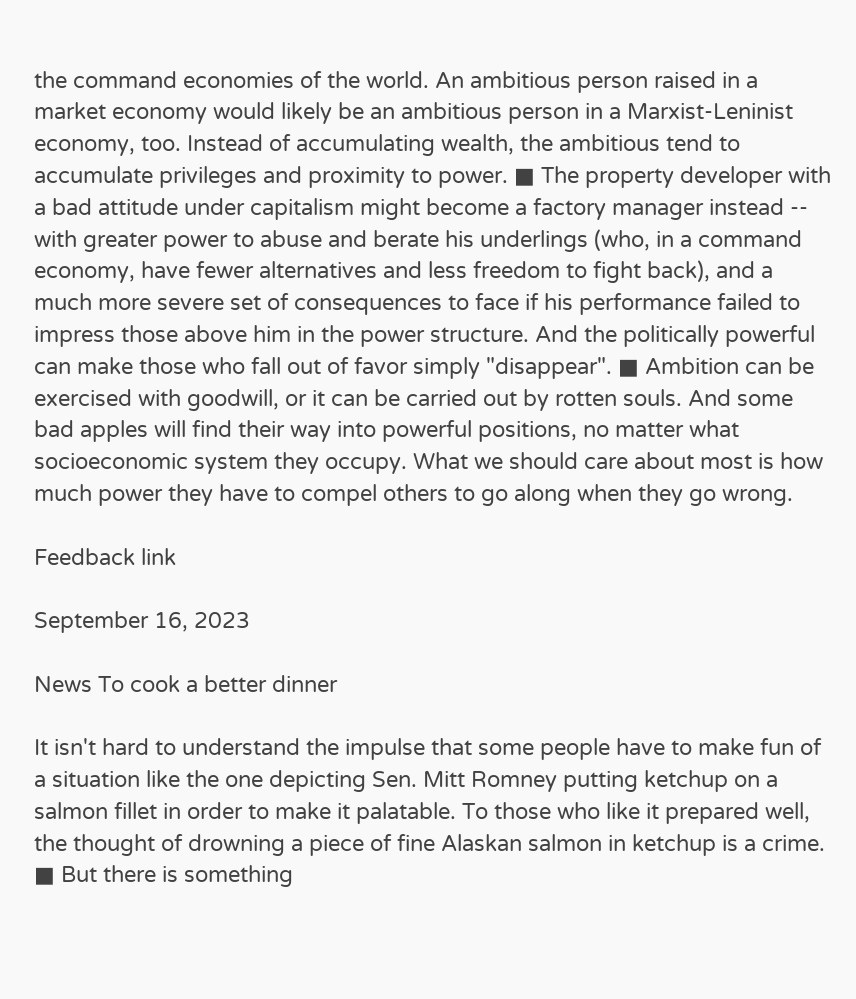the command economies of the world. An ambitious person raised in a market economy would likely be an ambitious person in a Marxist-Leninist economy, too. Instead of accumulating wealth, the ambitious tend to accumulate privileges and proximity to power. ■ The property developer with a bad attitude under capitalism might become a factory manager instead -- with greater power to abuse and berate his underlings (who, in a command economy, have fewer alternatives and less freedom to fight back), and a much more severe set of consequences to face if his performance failed to impress those above him in the power structure. And the politically powerful can make those who fall out of favor simply "disappear". ■ Ambition can be exercised with goodwill, or it can be carried out by rotten souls. And some bad apples will find their way into powerful positions, no matter what socioeconomic system they occupy. What we should care about most is how much power they have to compel others to go along when they go wrong.

Feedback link

September 16, 2023

News To cook a better dinner

It isn't hard to understand the impulse that some people have to make fun of a situation like the one depicting Sen. Mitt Romney putting ketchup on a salmon fillet in order to make it palatable. To those who like it prepared well, the thought of drowning a piece of fine Alaskan salmon in ketchup is a crime. ■ But there is something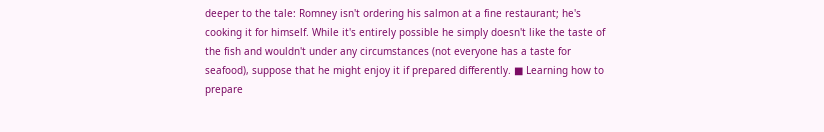deeper to the tale: Romney isn't ordering his salmon at a fine restaurant; he's cooking it for himself. While it's entirely possible he simply doesn't like the taste of the fish and wouldn't under any circumstances (not everyone has a taste for seafood), suppose that he might enjoy it if prepared differently. ■ Learning how to prepare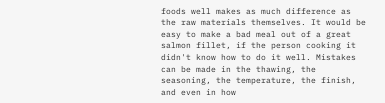foods well makes as much difference as the raw materials themselves. It would be easy to make a bad meal out of a great salmon fillet, if the person cooking it didn't know how to do it well. Mistakes can be made in the thawing, the seasoning, the temperature, the finish, and even in how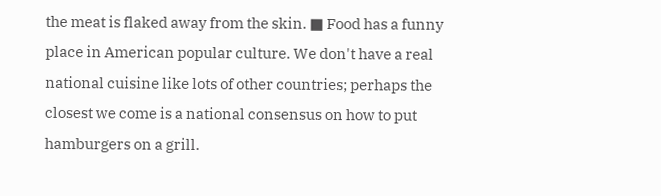the meat is flaked away from the skin. ■ Food has a funny place in American popular culture. We don't have a real national cuisine like lots of other countries; perhaps the closest we come is a national consensus on how to put hamburgers on a grill.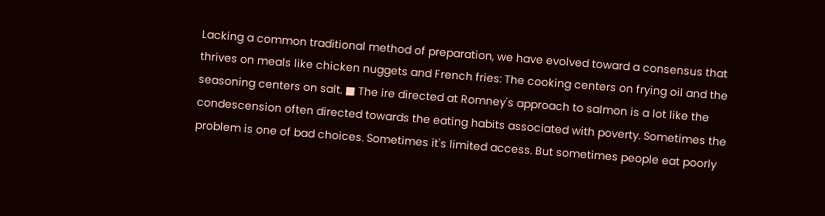Lacking a common traditional method of preparation, we have evolved toward a consensus that thrives on meals like chicken nuggets and French fries: The cooking centers on frying oil and the seasoning centers on salt. ■ The ire directed at Romney's approach to salmon is a lot like the condescension often directed towards the eating habits associated with poverty. Sometimes the problem is one of bad choices. Sometimes it's limited access. But sometimes people eat poorly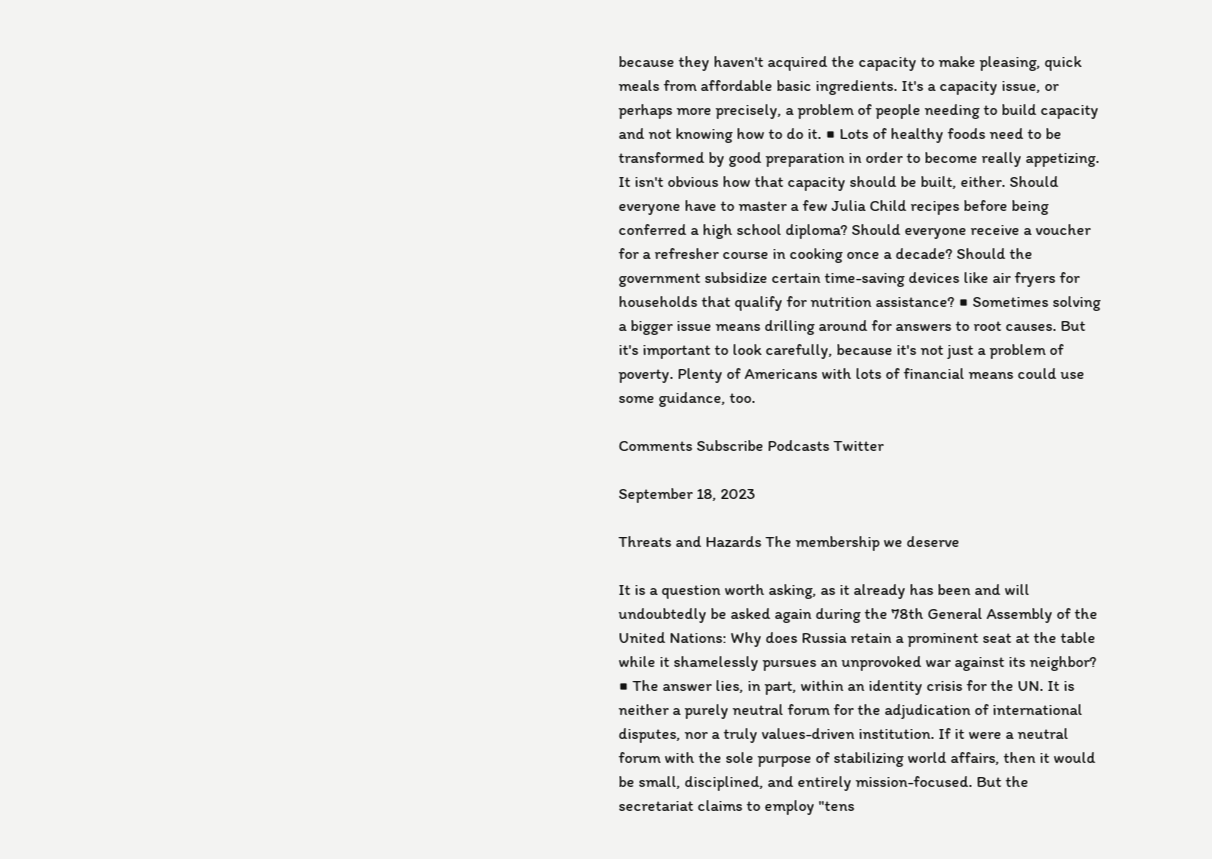because they haven't acquired the capacity to make pleasing, quick meals from affordable basic ingredients. It's a capacity issue, or perhaps more precisely, a problem of people needing to build capacity and not knowing how to do it. ■ Lots of healthy foods need to be transformed by good preparation in order to become really appetizing. It isn't obvious how that capacity should be built, either. Should everyone have to master a few Julia Child recipes before being conferred a high school diploma? Should everyone receive a voucher for a refresher course in cooking once a decade? Should the government subsidize certain time-saving devices like air fryers for households that qualify for nutrition assistance? ■ Sometimes solving a bigger issue means drilling around for answers to root causes. But it's important to look carefully, because it's not just a problem of poverty. Plenty of Americans with lots of financial means could use some guidance, too.

Comments Subscribe Podcasts Twitter

September 18, 2023

Threats and Hazards The membership we deserve

It is a question worth asking, as it already has been and will undoubtedly be asked again during the 78th General Assembly of the United Nations: Why does Russia retain a prominent seat at the table while it shamelessly pursues an unprovoked war against its neighbor? ■ The answer lies, in part, within an identity crisis for the UN. It is neither a purely neutral forum for the adjudication of international disputes, nor a truly values-driven institution. If it were a neutral forum with the sole purpose of stabilizing world affairs, then it would be small, disciplined, and entirely mission-focused. But the secretariat claims to employ "tens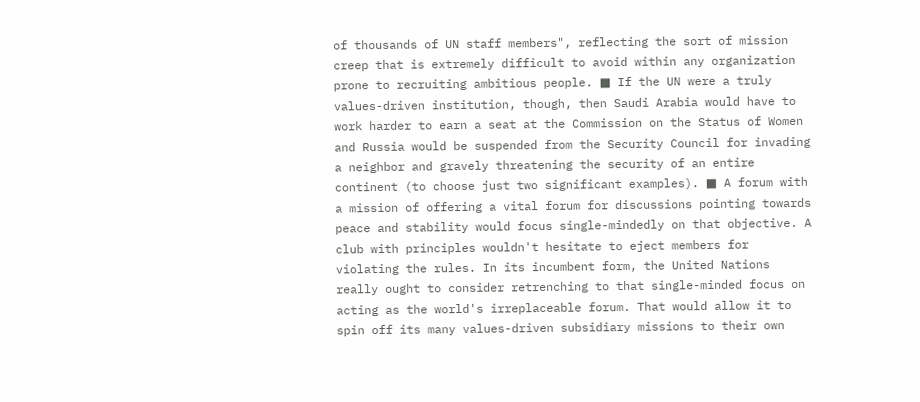of thousands of UN staff members", reflecting the sort of mission creep that is extremely difficult to avoid within any organization prone to recruiting ambitious people. ■ If the UN were a truly values-driven institution, though, then Saudi Arabia would have to work harder to earn a seat at the Commission on the Status of Women and Russia would be suspended from the Security Council for invading a neighbor and gravely threatening the security of an entire continent (to choose just two significant examples). ■ A forum with a mission of offering a vital forum for discussions pointing towards peace and stability would focus single-mindedly on that objective. A club with principles wouldn't hesitate to eject members for violating the rules. In its incumbent form, the United Nations really ought to consider retrenching to that single-minded focus on acting as the world's irreplaceable forum. That would allow it to spin off its many values-driven subsidiary missions to their own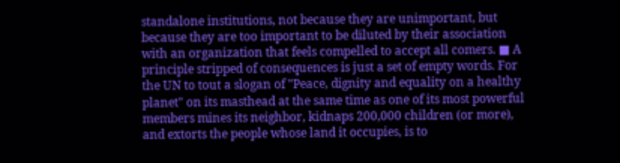standalone institutions, not because they are unimportant, but because they are too important to be diluted by their association with an organization that feels compelled to accept all comers. ■ A principle stripped of consequences is just a set of empty words. For the UN to tout a slogan of "Peace, dignity and equality on a healthy planet" on its masthead at the same time as one of its most powerful members mines its neighbor, kidnaps 200,000 children (or more), and extorts the people whose land it occupies, is to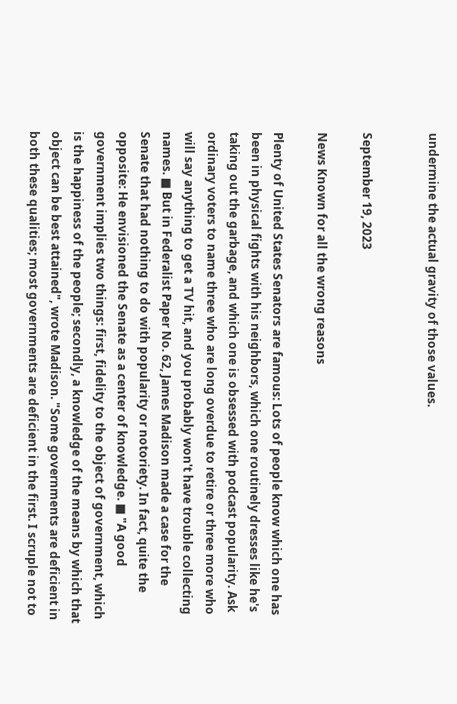undermine the actual gravity of those values.


September 19, 2023

News Known for all the wrong reasons

Plenty of United States Senators are famous: Lots of people know which one has been in physical fights with his neighbors, which one routinely dresses like he's taking out the garbage, and which one is obsessed with podcast popularity. Ask ordinary voters to name three who are long overdue to retire or three more who will say anything to get a TV hit, and you probably won't have trouble collecting names. ■ But in Federalist Paper No. 62, James Madison made a case for the Senate that had nothing to do with popularity or notoriety. In fact, quite the opposite: He envisioned the Senate as a center of knowledge. ■ "A good government implies two things: first, fidelity to the object of government, which is the happiness of the people; secondly, a knowledge of the means by which that object can be best attained", wrote Madison. "Some governments are deficient in both these qualities; most governments are deficient in the first. I scruple not to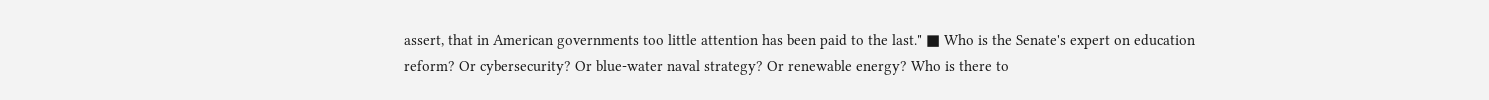assert, that in American governments too little attention has been paid to the last." ■ Who is the Senate's expert on education reform? Or cybersecurity? Or blue-water naval strategy? Or renewable energy? Who is there to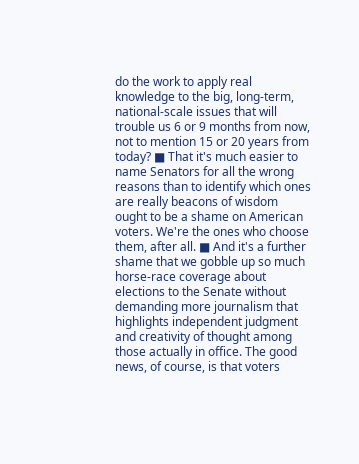do the work to apply real knowledge to the big, long-term, national-scale issues that will trouble us 6 or 9 months from now, not to mention 15 or 20 years from today? ■ That it's much easier to name Senators for all the wrong reasons than to identify which ones are really beacons of wisdom ought to be a shame on American voters. We're the ones who choose them, after all. ■ And it's a further shame that we gobble up so much horse-race coverage about elections to the Senate without demanding more journalism that highlights independent judgment and creativity of thought among those actually in office. The good news, of course, is that voters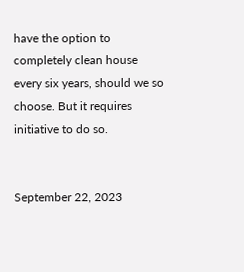have the option to completely clean house every six years, should we so choose. But it requires initiative to do so.


September 22, 2023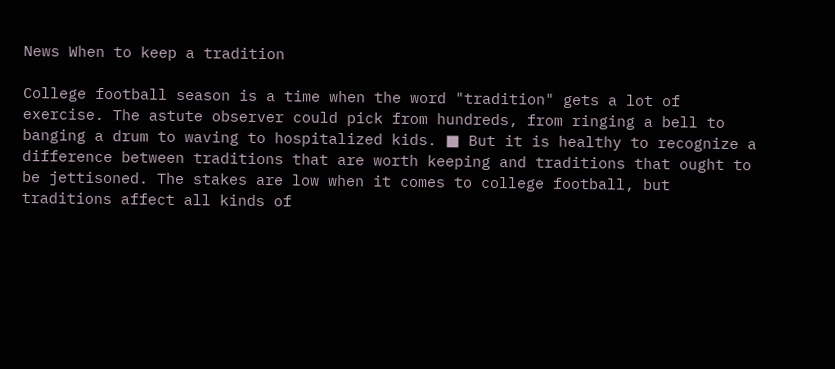News When to keep a tradition

College football season is a time when the word "tradition" gets a lot of exercise. The astute observer could pick from hundreds, from ringing a bell to banging a drum to waving to hospitalized kids. ■ But it is healthy to recognize a difference between traditions that are worth keeping and traditions that ought to be jettisoned. The stakes are low when it comes to college football, but traditions affect all kinds of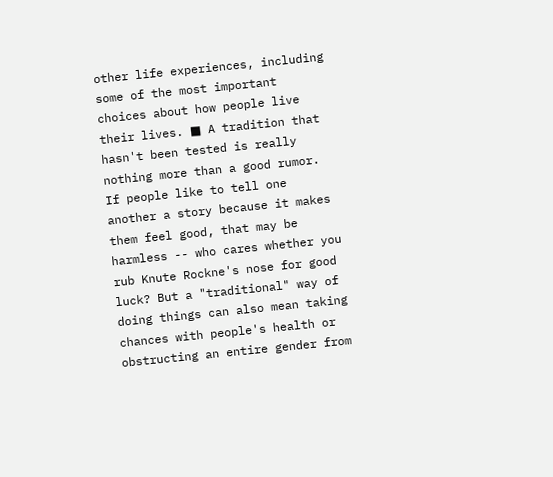other life experiences, including some of the most important choices about how people live their lives. ■ A tradition that hasn't been tested is really nothing more than a good rumor. If people like to tell one another a story because it makes them feel good, that may be harmless -- who cares whether you rub Knute Rockne's nose for good luck? But a "traditional" way of doing things can also mean taking chances with people's health or obstructing an entire gender from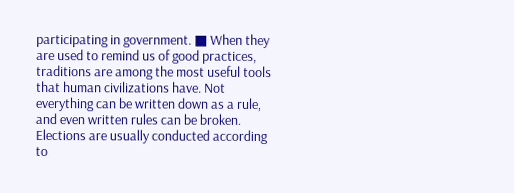participating in government. ■ When they are used to remind us of good practices, traditions are among the most useful tools that human civilizations have. Not everything can be written down as a rule, and even written rules can be broken. Elections are usually conducted according to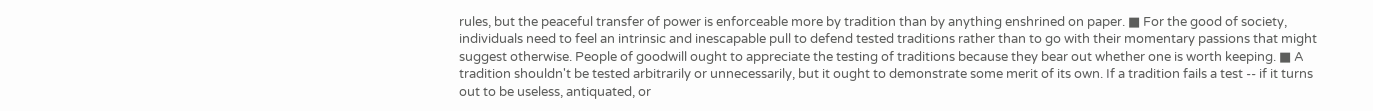rules, but the peaceful transfer of power is enforceable more by tradition than by anything enshrined on paper. ■ For the good of society, individuals need to feel an intrinsic and inescapable pull to defend tested traditions rather than to go with their momentary passions that might suggest otherwise. People of goodwill ought to appreciate the testing of traditions because they bear out whether one is worth keeping. ■ A tradition shouldn't be tested arbitrarily or unnecessarily, but it ought to demonstrate some merit of its own. If a tradition fails a test -- if it turns out to be useless, antiquated, or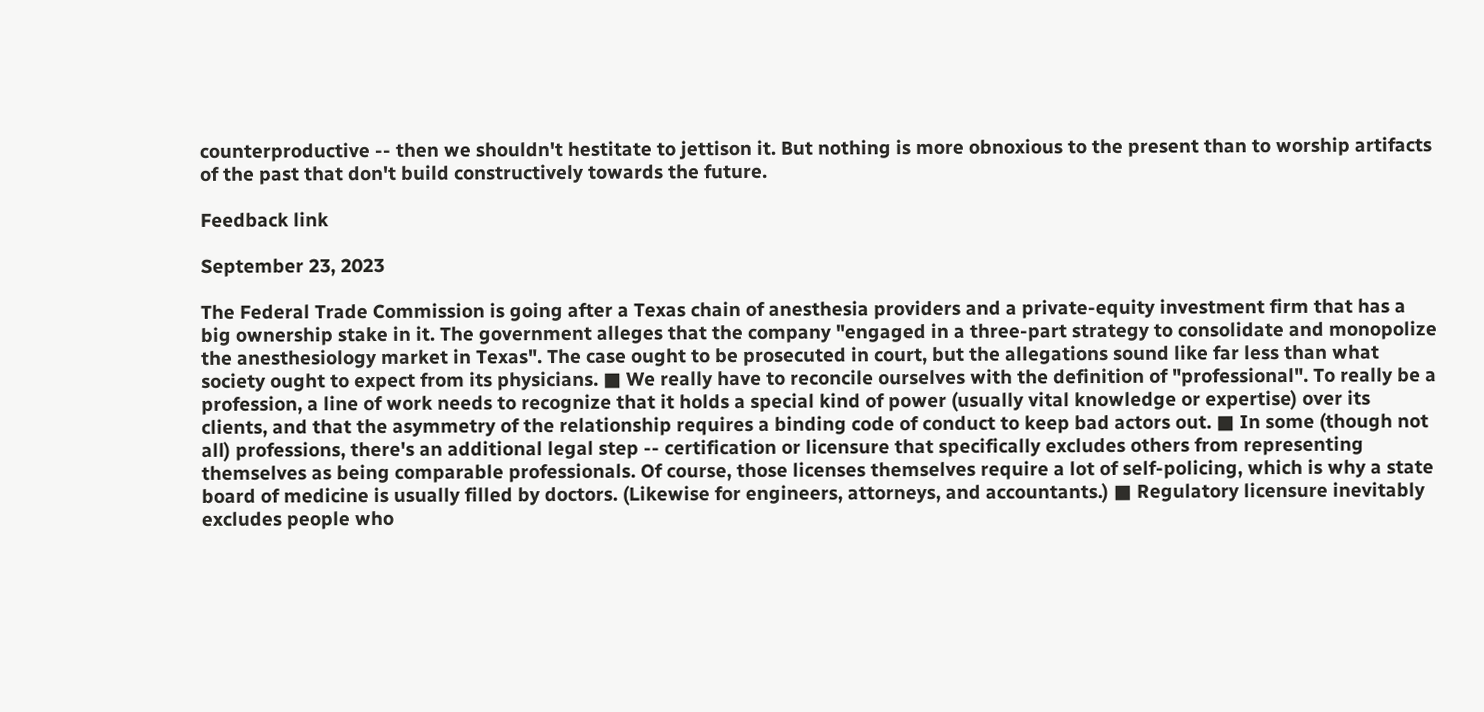counterproductive -- then we shouldn't hestitate to jettison it. But nothing is more obnoxious to the present than to worship artifacts of the past that don't build constructively towards the future.

Feedback link

September 23, 2023

The Federal Trade Commission is going after a Texas chain of anesthesia providers and a private-equity investment firm that has a big ownership stake in it. The government alleges that the company "engaged in a three-part strategy to consolidate and monopolize the anesthesiology market in Texas". The case ought to be prosecuted in court, but the allegations sound like far less than what society ought to expect from its physicians. ■ We really have to reconcile ourselves with the definition of "professional". To really be a profession, a line of work needs to recognize that it holds a special kind of power (usually vital knowledge or expertise) over its clients, and that the asymmetry of the relationship requires a binding code of conduct to keep bad actors out. ■ In some (though not all) professions, there's an additional legal step -- certification or licensure that specifically excludes others from representing themselves as being comparable professionals. Of course, those licenses themselves require a lot of self-policing, which is why a state board of medicine is usually filled by doctors. (Likewise for engineers, attorneys, and accountants.) ■ Regulatory licensure inevitably excludes people who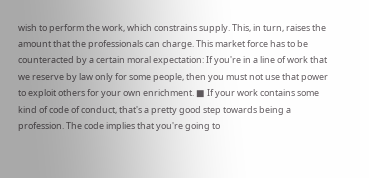wish to perform the work, which constrains supply. This, in turn, raises the amount that the professionals can charge. This market force has to be counteracted by a certain moral expectation: If you're in a line of work that we reserve by law only for some people, then you must not use that power to exploit others for your own enrichment. ■ If your work contains some kind of code of conduct, that's a pretty good step towards being a profession. The code implies that you're going to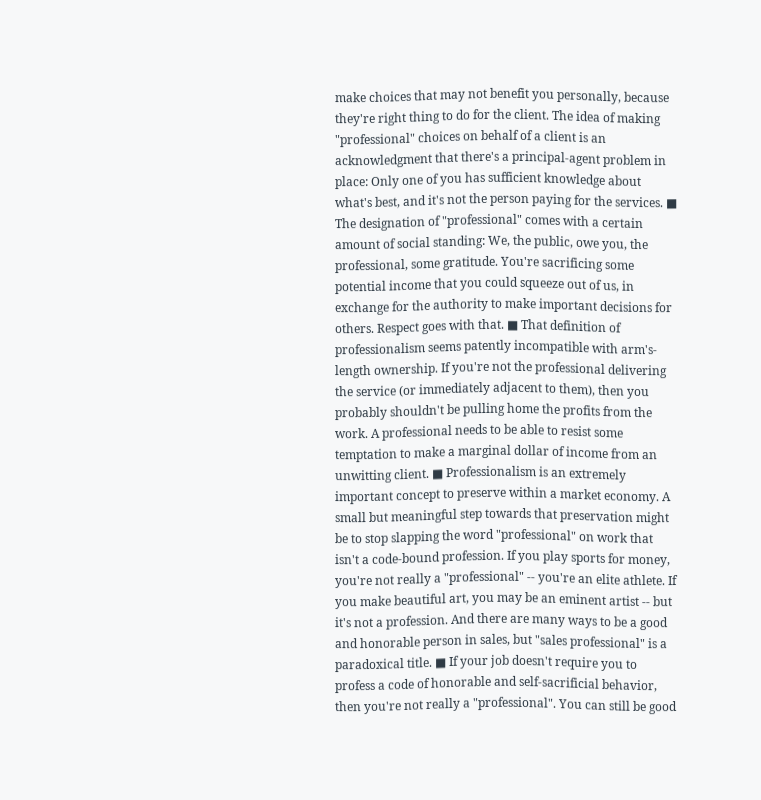make choices that may not benefit you personally, because they're right thing to do for the client. The idea of making "professional" choices on behalf of a client is an acknowledgment that there's a principal-agent problem in place: Only one of you has sufficient knowledge about what's best, and it's not the person paying for the services. ■ The designation of "professional" comes with a certain amount of social standing: We, the public, owe you, the professional, some gratitude. You're sacrificing some potential income that you could squeeze out of us, in exchange for the authority to make important decisions for others. Respect goes with that. ■ That definition of professionalism seems patently incompatible with arm's-length ownership. If you're not the professional delivering the service (or immediately adjacent to them), then you probably shouldn't be pulling home the profits from the work. A professional needs to be able to resist some temptation to make a marginal dollar of income from an unwitting client. ■ Professionalism is an extremely important concept to preserve within a market economy. A small but meaningful step towards that preservation might be to stop slapping the word "professional" on work that isn't a code-bound profession. If you play sports for money, you're not really a "professional" -- you're an elite athlete. If you make beautiful art, you may be an eminent artist -- but it's not a profession. And there are many ways to be a good and honorable person in sales, but "sales professional" is a paradoxical title. ■ If your job doesn't require you to profess a code of honorable and self-sacrificial behavior, then you're not really a "professional". You can still be good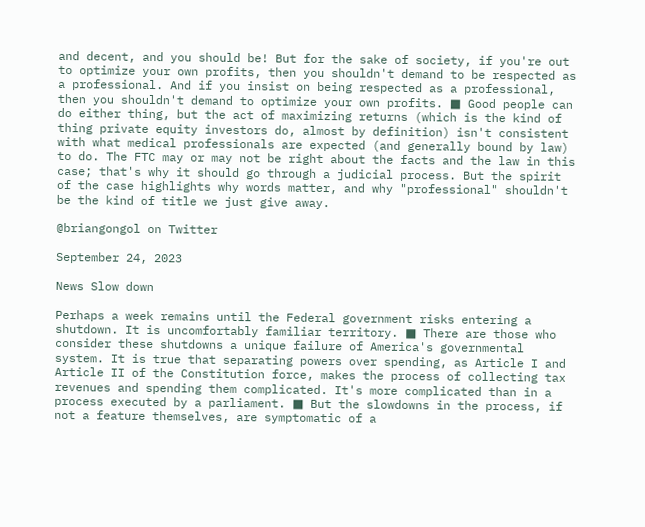and decent, and you should be! But for the sake of society, if you're out to optimize your own profits, then you shouldn't demand to be respected as a professional. And if you insist on being respected as a professional, then you shouldn't demand to optimize your own profits. ■ Good people can do either thing, but the act of maximizing returns (which is the kind of thing private equity investors do, almost by definition) isn't consistent with what medical professionals are expected (and generally bound by law) to do. The FTC may or may not be right about the facts and the law in this case; that's why it should go through a judicial process. But the spirit of the case highlights why words matter, and why "professional" shouldn't be the kind of title we just give away.

@briangongol on Twitter

September 24, 2023

News Slow down

Perhaps a week remains until the Federal government risks entering a shutdown. It is uncomfortably familiar territory. ■ There are those who consider these shutdowns a unique failure of America's governmental system. It is true that separating powers over spending, as Article I and Article II of the Constitution force, makes the process of collecting tax revenues and spending them complicated. It's more complicated than in a process executed by a parliament. ■ But the slowdowns in the process, if not a feature themselves, are symptomatic of a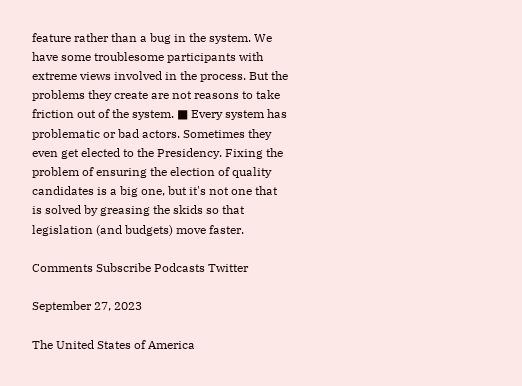feature rather than a bug in the system. We have some troublesome participants with extreme views involved in the process. But the problems they create are not reasons to take friction out of the system. ■ Every system has problematic or bad actors. Sometimes they even get elected to the Presidency. Fixing the problem of ensuring the election of quality candidates is a big one, but it's not one that is solved by greasing the skids so that legislation (and budgets) move faster.

Comments Subscribe Podcasts Twitter

September 27, 2023

The United States of America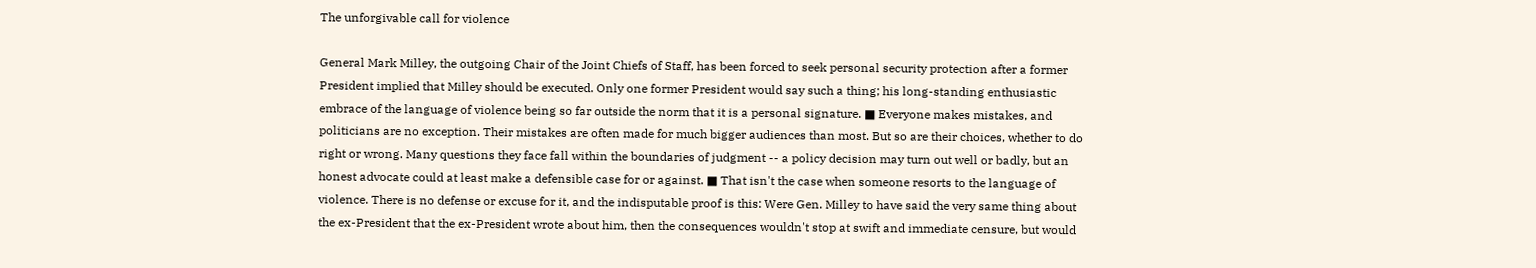The unforgivable call for violence

General Mark Milley, the outgoing Chair of the Joint Chiefs of Staff, has been forced to seek personal security protection after a former President implied that Milley should be executed. Only one former President would say such a thing; his long-standing enthusiastic embrace of the language of violence being so far outside the norm that it is a personal signature. ■ Everyone makes mistakes, and politicians are no exception. Their mistakes are often made for much bigger audiences than most. But so are their choices, whether to do right or wrong. Many questions they face fall within the boundaries of judgment -- a policy decision may turn out well or badly, but an honest advocate could at least make a defensible case for or against. ■ That isn't the case when someone resorts to the language of violence. There is no defense or excuse for it, and the indisputable proof is this: Were Gen. Milley to have said the very same thing about the ex-President that the ex-President wrote about him, then the consequences wouldn't stop at swift and immediate censure, but would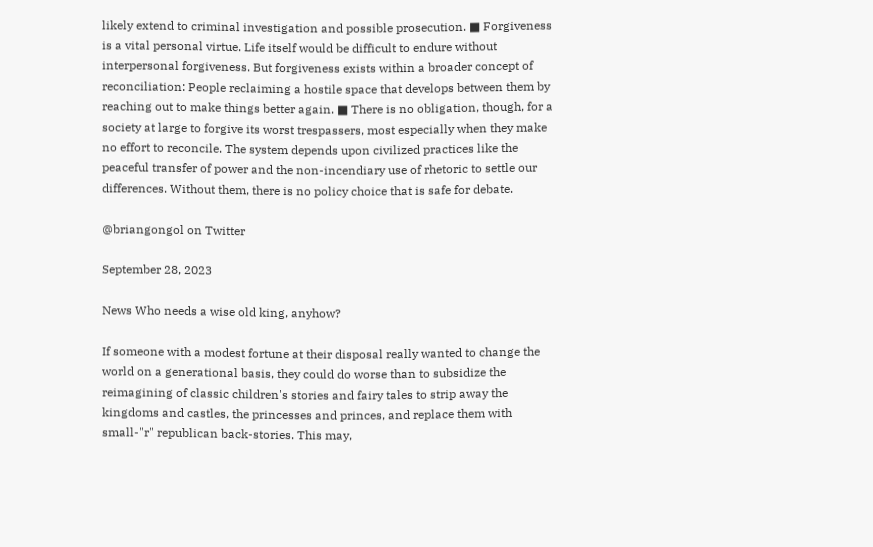likely extend to criminal investigation and possible prosecution. ■ Forgiveness is a vital personal virtue. Life itself would be difficult to endure without interpersonal forgiveness. But forgiveness exists within a broader concept of reconciliation: People reclaiming a hostile space that develops between them by reaching out to make things better again. ■ There is no obligation, though, for a society at large to forgive its worst trespassers, most especially when they make no effort to reconcile. The system depends upon civilized practices like the peaceful transfer of power and the non-incendiary use of rhetoric to settle our differences. Without them, there is no policy choice that is safe for debate.

@briangongol on Twitter

September 28, 2023

News Who needs a wise old king, anyhow?

If someone with a modest fortune at their disposal really wanted to change the world on a generational basis, they could do worse than to subsidize the reimagining of classic children's stories and fairy tales to strip away the kingdoms and castles, the princesses and princes, and replace them with small-"r" republican back-stories. This may,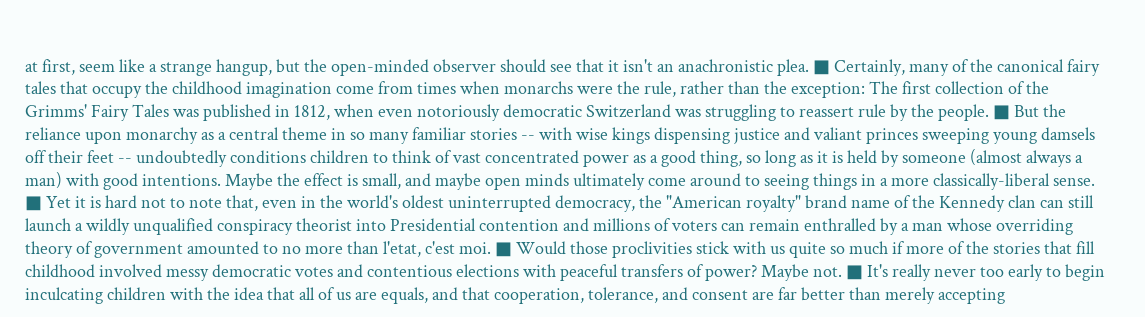at first, seem like a strange hangup, but the open-minded observer should see that it isn't an anachronistic plea. ■ Certainly, many of the canonical fairy tales that occupy the childhood imagination come from times when monarchs were the rule, rather than the exception: The first collection of the Grimms' Fairy Tales was published in 1812, when even notoriously democratic Switzerland was struggling to reassert rule by the people. ■ But the reliance upon monarchy as a central theme in so many familiar stories -- with wise kings dispensing justice and valiant princes sweeping young damsels off their feet -- undoubtedly conditions children to think of vast concentrated power as a good thing, so long as it is held by someone (almost always a man) with good intentions. Maybe the effect is small, and maybe open minds ultimately come around to seeing things in a more classically-liberal sense. ■ Yet it is hard not to note that, even in the world's oldest uninterrupted democracy, the "American royalty" brand name of the Kennedy clan can still launch a wildly unqualified conspiracy theorist into Presidential contention and millions of voters can remain enthralled by a man whose overriding theory of government amounted to no more than l'etat, c'est moi. ■ Would those proclivities stick with us quite so much if more of the stories that fill childhood involved messy democratic votes and contentious elections with peaceful transfers of power? Maybe not. ■ It's really never too early to begin inculcating children with the idea that all of us are equals, and that cooperation, tolerance, and consent are far better than merely accepting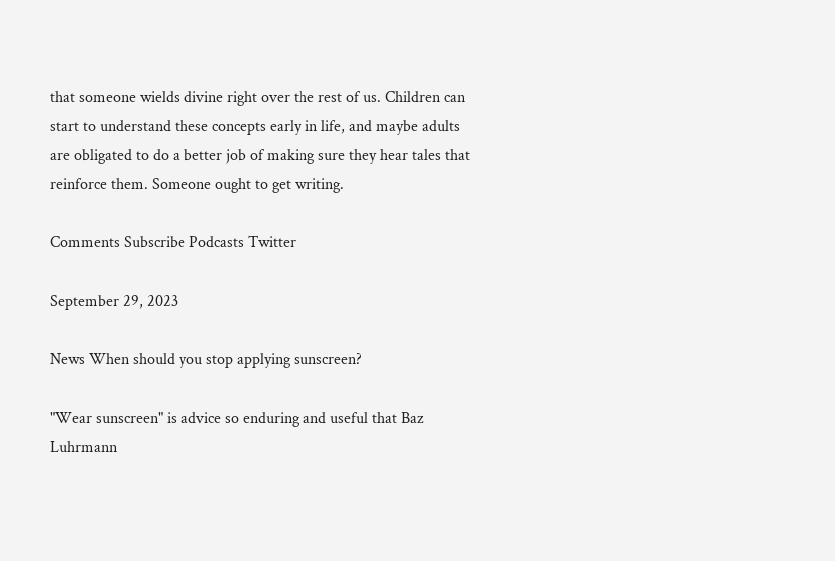that someone wields divine right over the rest of us. Children can start to understand these concepts early in life, and maybe adults are obligated to do a better job of making sure they hear tales that reinforce them. Someone ought to get writing.

Comments Subscribe Podcasts Twitter

September 29, 2023

News When should you stop applying sunscreen?

"Wear sunscreen" is advice so enduring and useful that Baz Luhrmann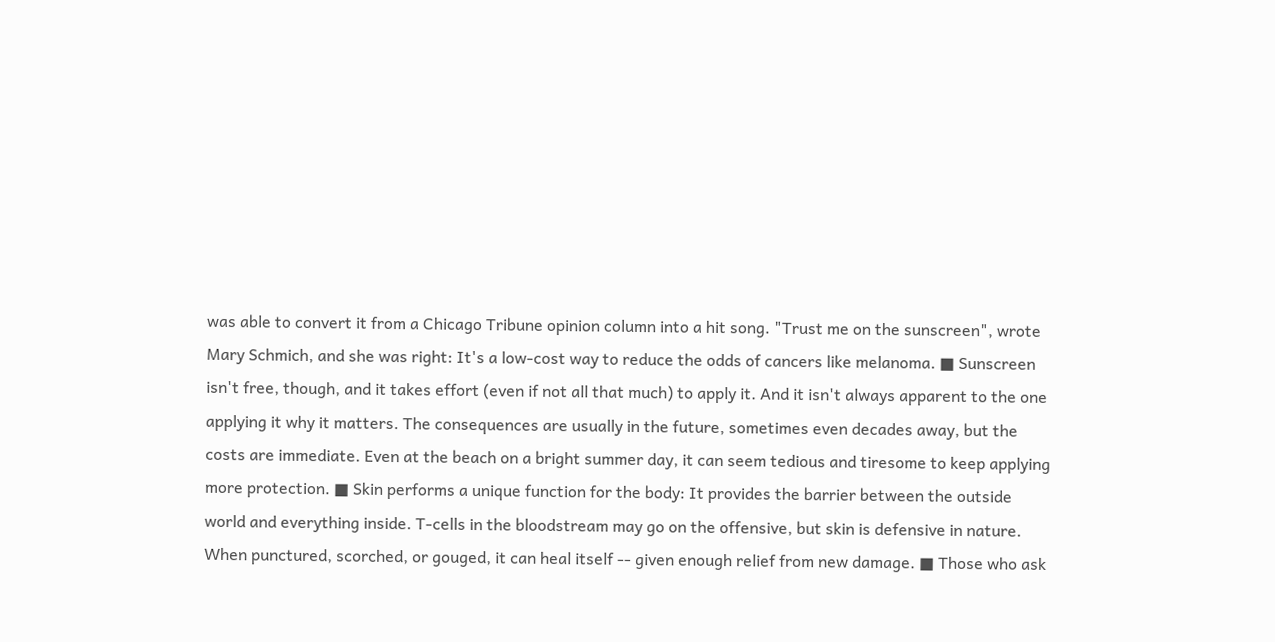was able to convert it from a Chicago Tribune opinion column into a hit song. "Trust me on the sunscreen", wrote Mary Schmich, and she was right: It's a low-cost way to reduce the odds of cancers like melanoma. ■ Sunscreen isn't free, though, and it takes effort (even if not all that much) to apply it. And it isn't always apparent to the one applying it why it matters. The consequences are usually in the future, sometimes even decades away, but the costs are immediate. Even at the beach on a bright summer day, it can seem tedious and tiresome to keep applying more protection. ■ Skin performs a unique function for the body: It provides the barrier between the outside world and everything inside. T-cells in the bloodstream may go on the offensive, but skin is defensive in nature. When punctured, scorched, or gouged, it can heal itself -- given enough relief from new damage. ■ Those who ask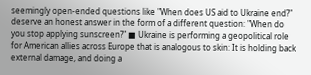seemingly open-ended questions like "When does US aid to Ukraine end?" deserve an honest answer in the form of a different question: "When do you stop applying sunscreen?" ■ Ukraine is performing a geopolitical role for American allies across Europe that is analogous to skin: It is holding back external damage, and doing a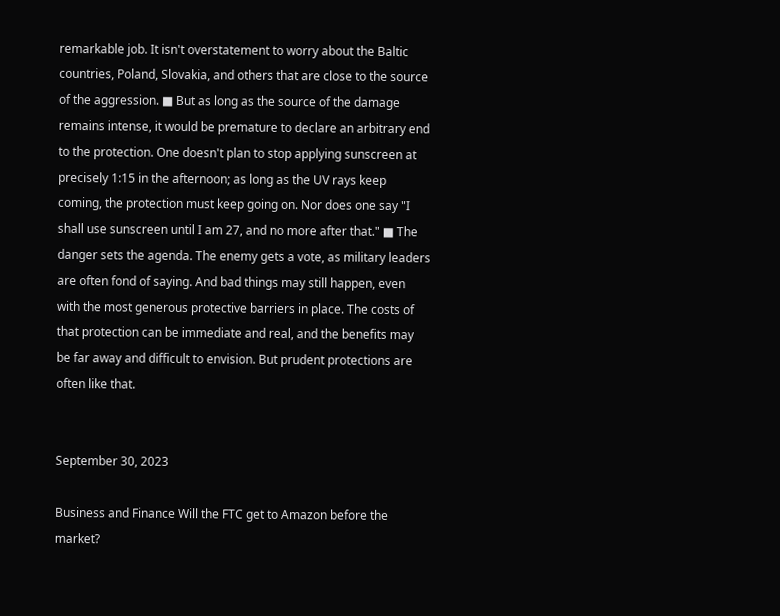remarkable job. It isn't overstatement to worry about the Baltic countries, Poland, Slovakia, and others that are close to the source of the aggression. ■ But as long as the source of the damage remains intense, it would be premature to declare an arbitrary end to the protection. One doesn't plan to stop applying sunscreen at precisely 1:15 in the afternoon; as long as the UV rays keep coming, the protection must keep going on. Nor does one say "I shall use sunscreen until I am 27, and no more after that." ■ The danger sets the agenda. The enemy gets a vote, as military leaders are often fond of saying. And bad things may still happen, even with the most generous protective barriers in place. The costs of that protection can be immediate and real, and the benefits may be far away and difficult to envision. But prudent protections are often like that.


September 30, 2023

Business and Finance Will the FTC get to Amazon before the market?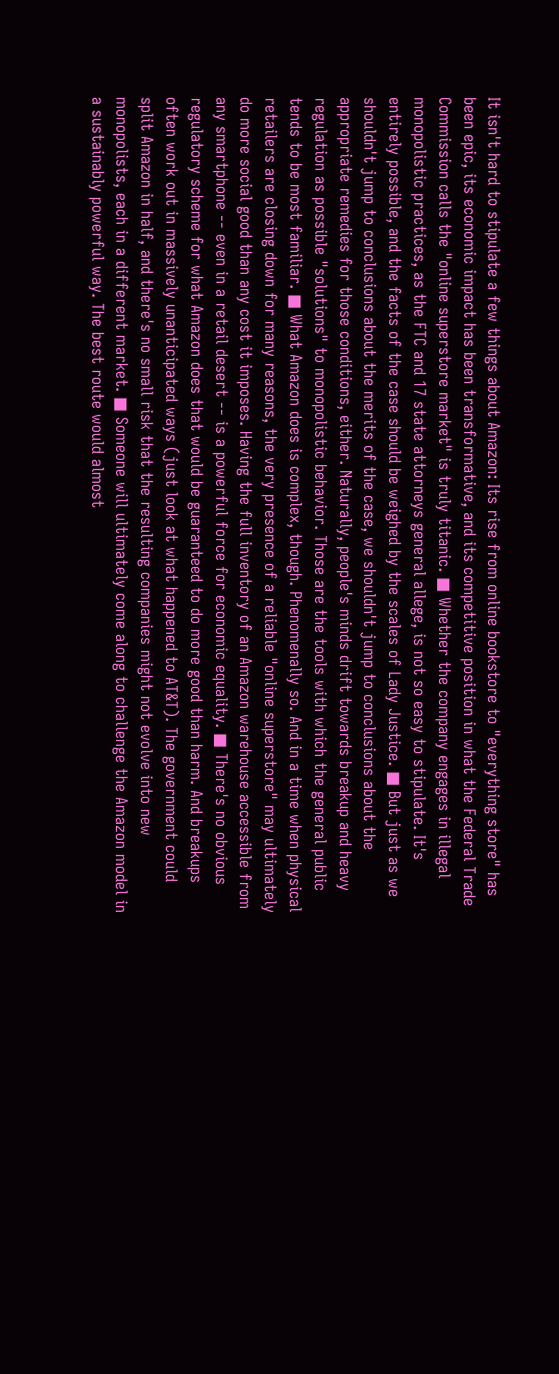It isn't hard to stipulate a few things about Amazon: Its rise from online bookstore to "everything store" has been epic, its economic impact has been transformative, and its competitive position in what the Federal Trade Commission calls the "online superstore market" is truly titanic. ■ Whether the company engages in illegal monopolistic practices, as the FTC and 17 state attorneys general allege, is not so easy to stipulate. It's entirely possible, and the facts of the case should be weighed by the scales of Lady Justice. ■ But just as we shouldn't jump to conclusions about the merits of the case, we shouldn't jump to conclusions about the appropriate remedies for those conditions, either. Naturally, people's minds drift towards breakup and heavy regulation as possible "solutions" to monopolistic behavior. Those are the tools with which the general public tends to be most familiar. ■ What Amazon does is complex, though. Phenomenally so. And in a time when physical retailers are closing down for many reasons, the very presence of a reliable "online superstore" may ultimately do more social good than any cost it imposes. Having the full inventory of an Amazon warehouse accessible from any smartphone -- even in a retail desert -- is a powerful force for economic equality. ■ There's no obvious regulatory scheme for what Amazon does that would be guaranteed to do more good than harm. And breakups often work out in massively unanticipated ways (just look at what happened to AT&T). The government could split Amazon in half, and there's no small risk that the resulting companies might not evolve into new monopolists, each in a different market. ■ Someone will ultimately come along to challenge the Amazon model in a sustainably powerful way. The best route would almost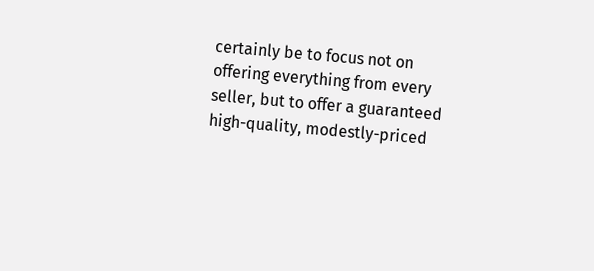certainly be to focus not on offering everything from every seller, but to offer a guaranteed high-quality, modestly-priced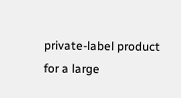private-label product for a large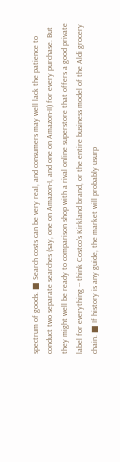spectrum of goods. ■ Search costs can be very real, and consumers may well lack the patience to conduct two separate searches (say, one on Amazon-I, and one on Amazon-II) for every purchase. But they might well be ready to comparison shop with a rival online superstore that offers a good private label for everything -- think Costco's Kirkland brand, or the entire business model of the Aldi grocery chain. ■ If history is any guide, the market will probably usurp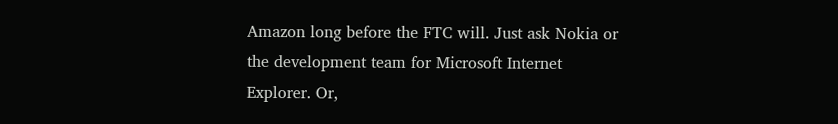Amazon long before the FTC will. Just ask Nokia or the development team for Microsoft Internet Explorer. Or,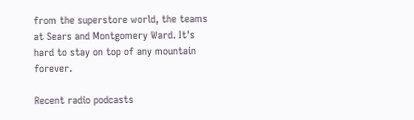from the superstore world, the teams at Sears and Montgomery Ward. It's hard to stay on top of any mountain forever.

Recent radio podcasts